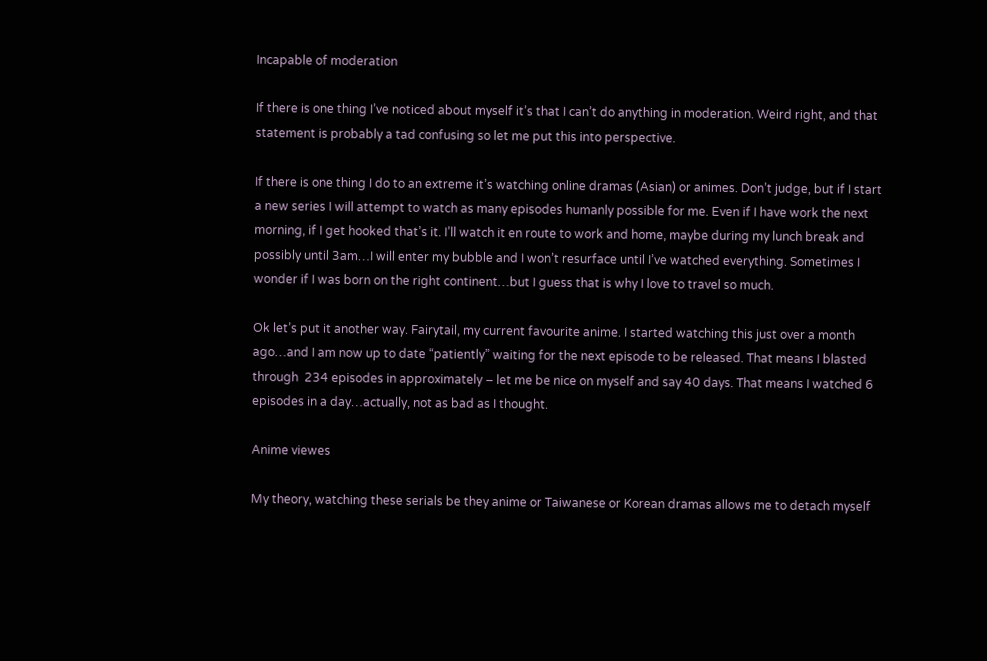Incapable of moderation

If there is one thing I’ve noticed about myself it’s that I can’t do anything in moderation. Weird right, and that statement is probably a tad confusing so let me put this into perspective.

If there is one thing I do to an extreme it’s watching online dramas (Asian) or animes. Don’t judge, but if I start a new series I will attempt to watch as many episodes humanly possible for me. Even if I have work the next morning, if I get hooked that’s it. I’ll watch it en route to work and home, maybe during my lunch break and possibly until 3am…I will enter my bubble and I won’t resurface until I’ve watched everything. Sometimes I wonder if I was born on the right continent…but I guess that is why I love to travel so much.

Ok let’s put it another way. Fairytail, my current favourite anime. I started watching this just over a month ago…and I am now up to date “patiently” waiting for the next episode to be released. That means I blasted through  234 episodes in approximately – let me be nice on myself and say 40 days. That means I watched 6 episodes in a day…actually, not as bad as I thought.

Anime viewes

My theory, watching these serials be they anime or Taiwanese or Korean dramas allows me to detach myself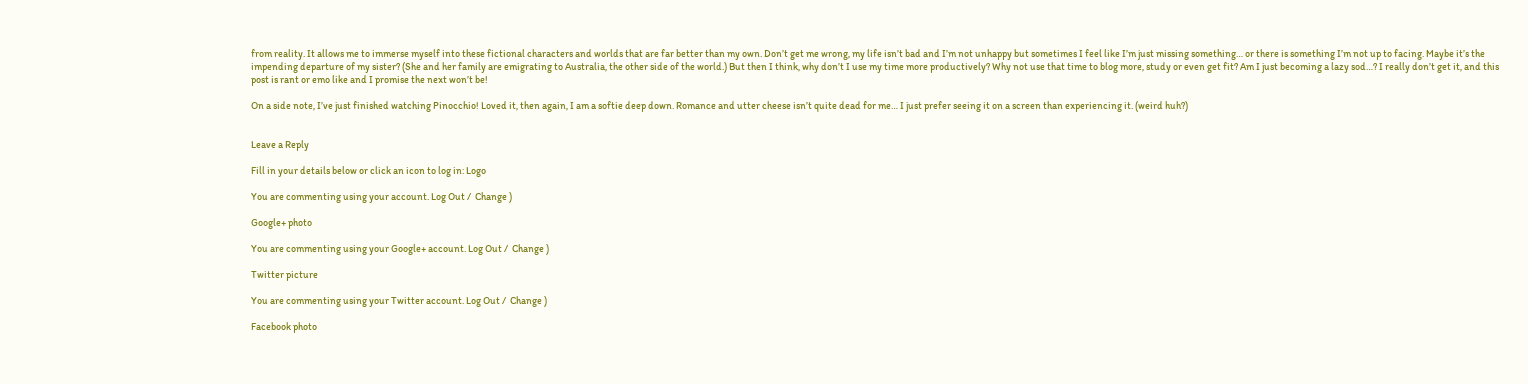from reality. It allows me to immerse myself into these fictional characters and worlds that are far better than my own. Don’t get me wrong, my life isn’t bad and I’m not unhappy but sometimes I feel like I’m just missing something… or there is something I’m not up to facing. Maybe it’s the impending departure of my sister? (She and her family are emigrating to Australia, the other side of the world.) But then I think, why don’t I use my time more productively? Why not use that time to blog more, study or even get fit? Am I just becoming a lazy sod…? I really don’t get it, and this post is rant or emo like and I promise the next won’t be!

On a side note, I’ve just finished watching Pinocchio! Loved it, then again, I am a softie deep down. Romance and utter cheese isn’t quite dead for me… I just prefer seeing it on a screen than experiencing it. (weird huh?)


Leave a Reply

Fill in your details below or click an icon to log in: Logo

You are commenting using your account. Log Out /  Change )

Google+ photo

You are commenting using your Google+ account. Log Out /  Change )

Twitter picture

You are commenting using your Twitter account. Log Out /  Change )

Facebook photo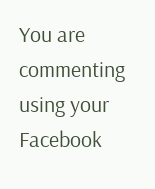You are commenting using your Facebook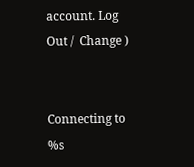account. Log Out /  Change )


Connecting to %s